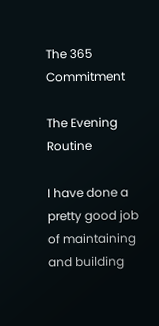The 365 Commitment

The Evening Routine

I have done a pretty good job of maintaining and building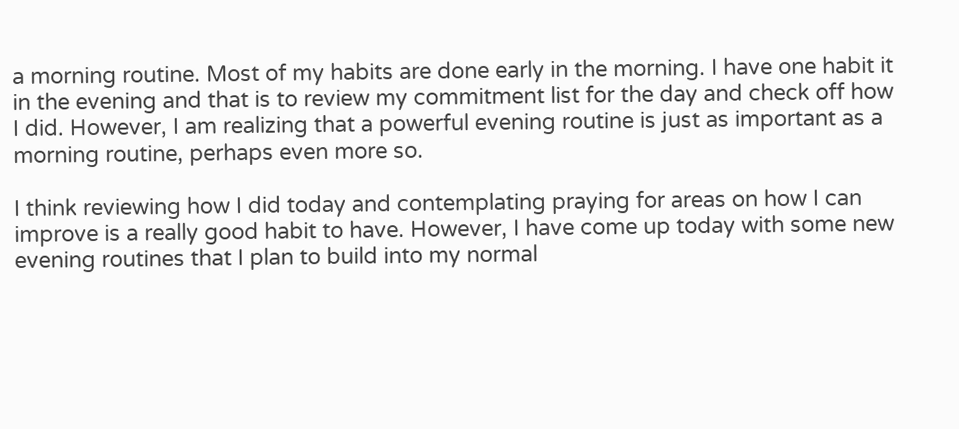a morning routine. Most of my habits are done early in the morning. I have one habit it in the evening and that is to review my commitment list for the day and check off how I did. However, I am realizing that a powerful evening routine is just as important as a morning routine, perhaps even more so.

I think reviewing how I did today and contemplating praying for areas on how I can improve is a really good habit to have. However, I have come up today with some new evening routines that I plan to build into my normal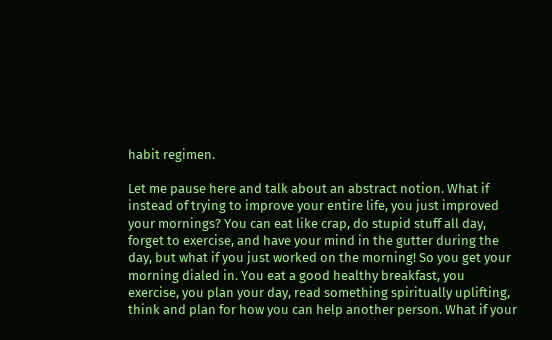habit regimen.

Let me pause here and talk about an abstract notion. What if instead of trying to improve your entire life, you just improved your mornings? You can eat like crap, do stupid stuff all day, forget to exercise, and have your mind in the gutter during the day, but what if you just worked on the morning! So you get your morning dialed in. You eat a good healthy breakfast, you exercise, you plan your day, read something spiritually uplifting, think and plan for how you can help another person. What if your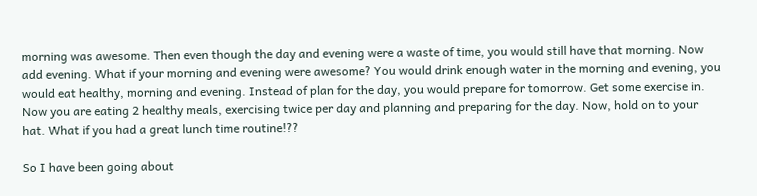morning was awesome. Then even though the day and evening were a waste of time, you would still have that morning. Now add evening. What if your morning and evening were awesome? You would drink enough water in the morning and evening, you would eat healthy, morning and evening. Instead of plan for the day, you would prepare for tomorrow. Get some exercise in. Now you are eating 2 healthy meals, exercising twice per day and planning and preparing for the day. Now, hold on to your hat. What if you had a great lunch time routine!??

So I have been going about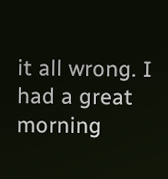it all wrong. I had a great morning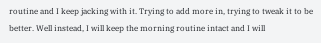routine and I keep jacking with it. Trying to add more in, trying to tweak it to be better. Well instead, I will keep the morning routine intact and I will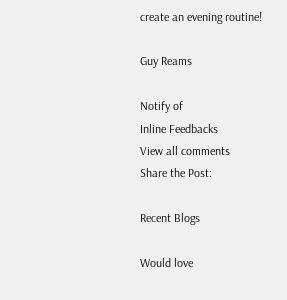create an evening routine!

Guy Reams

Notify of
Inline Feedbacks
View all comments
Share the Post:

Recent Blogs

Would love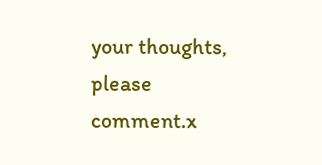your thoughts, please comment.x